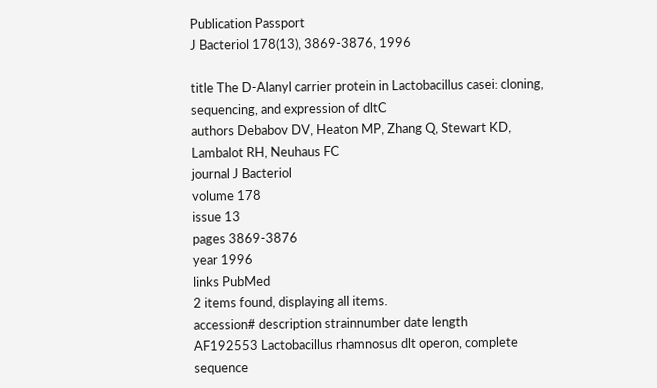Publication Passport
J Bacteriol 178(13), 3869-3876, 1996

title The D-Alanyl carrier protein in Lactobacillus casei: cloning, sequencing, and expression of dltC
authors Debabov DV, Heaton MP, Zhang Q, Stewart KD, Lambalot RH, Neuhaus FC
journal J Bacteriol
volume 178
issue 13
pages 3869-3876
year 1996
links PubMed
2 items found, displaying all items.
accession# description strainnumber date length
AF192553 Lactobacillus rhamnosus dlt operon, complete sequence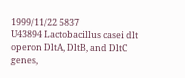1999/11/22 5837
U43894 Lactobacillus casei dlt operon DltA, DltB, and DltC genes,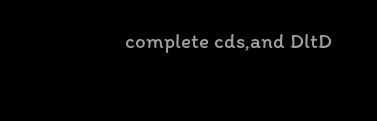complete cds,and DltD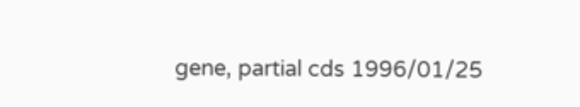gene, partial cds 1996/01/25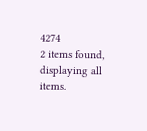4274
2 items found, displaying all items.